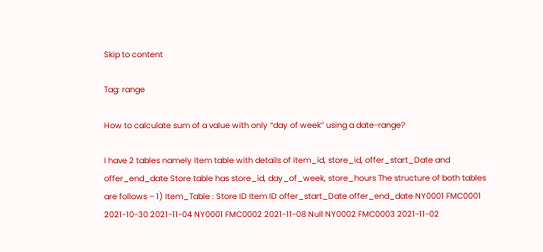Skip to content

Tag: range

How to calculate sum of a value with only “day of week” using a date-range?

I have 2 tables namely Item table with details of item_id, store_id, offer_start_Date and offer_end_date Store table has store_id, day_of_week, store_hours The structure of both tables are follows – 1) Item_Table : Store ID Item ID offer_start_Date offer_end_date NY0001 FMC0001 2021-10-30 2021-11-04 NY0001 FMC0002 2021-11-08 Null NY0002 FMC0003 2021-11-02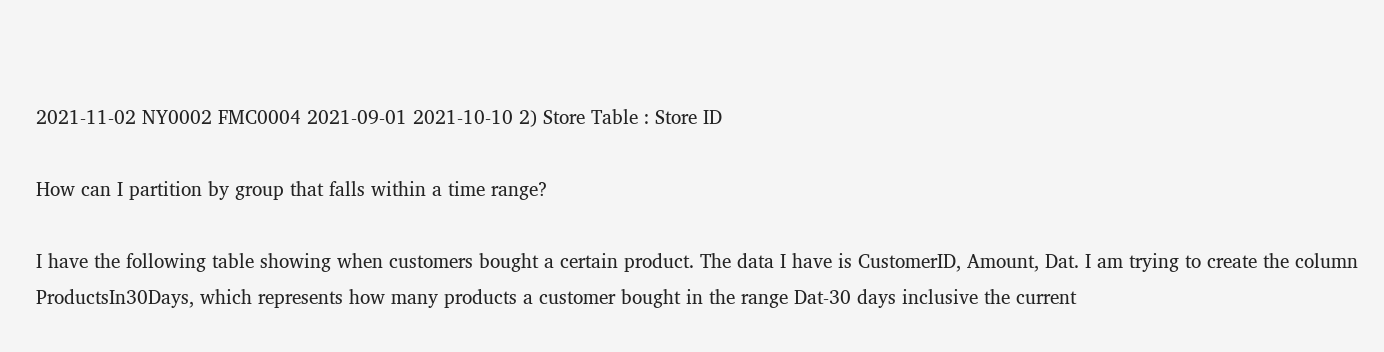2021-11-02 NY0002 FMC0004 2021-09-01 2021-10-10 2) Store Table : Store ID

How can I partition by group that falls within a time range?

I have the following table showing when customers bought a certain product. The data I have is CustomerID, Amount, Dat. I am trying to create the column ProductsIn30Days, which represents how many products a customer bought in the range Dat-30 days inclusive the current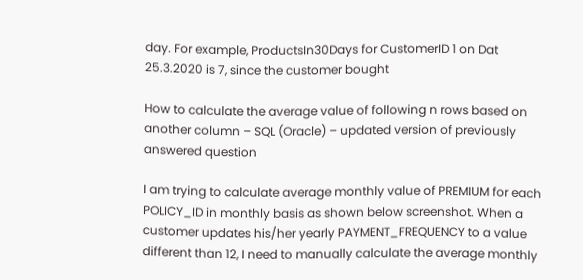day. For example, ProductsIn30Days for CustomerID 1 on Dat 25.3.2020 is 7, since the customer bought

How to calculate the average value of following n rows based on another column – SQL (Oracle) – updated version of previously answered question

I am trying to calculate average monthly value of PREMIUM for each POLICY_ID in monthly basis as shown below screenshot. When a customer updates his/her yearly PAYMENT_FREQUENCY to a value different than 12, I need to manually calculate the average monthly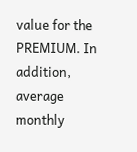value for the PREMIUM. In addition, average monthly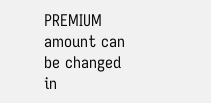PREMIUM amount can be changed in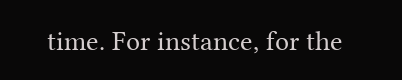time. For instance, for the